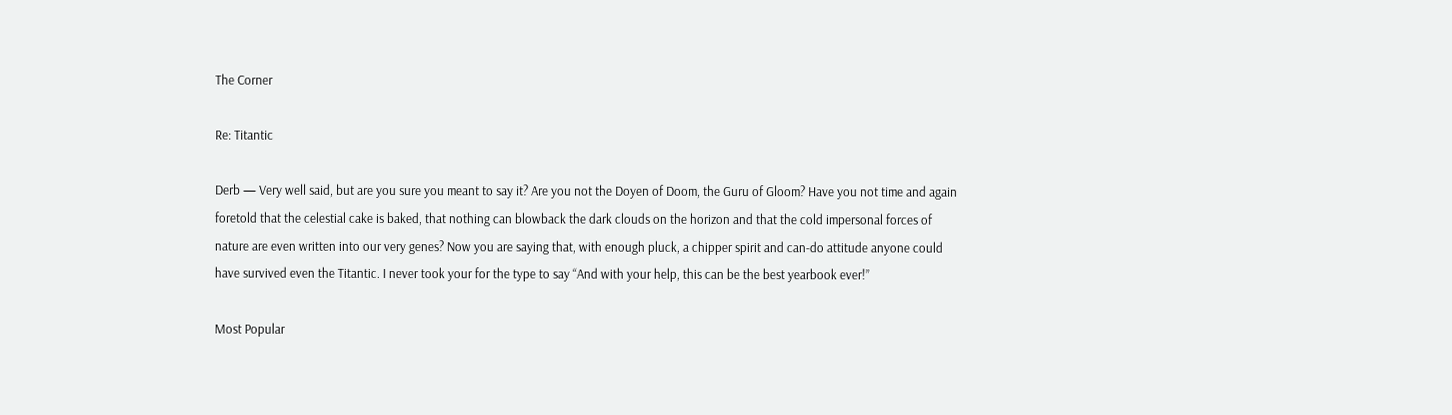The Corner

Re: Titantic

Derb — Very well said, but are you sure you meant to say it? Are you not the Doyen of Doom, the Guru of Gloom? Have you not time and again foretold that the celestial cake is baked, that nothing can blowback the dark clouds on the horizon and that the cold impersonal forces of nature are even written into our very genes? Now you are saying that, with enough pluck, a chipper spirit and can-do attitude anyone could have survived even the Titantic. I never took your for the type to say “And with your help, this can be the best yearbook ever!”

Most Popular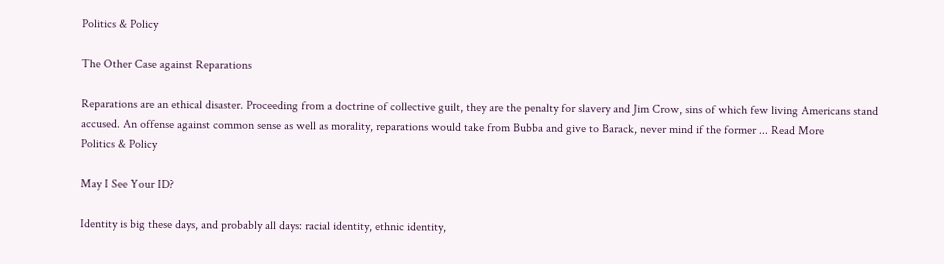Politics & Policy

The Other Case against Reparations

Reparations are an ethical disaster. Proceeding from a doctrine of collective guilt, they are the penalty for slavery and Jim Crow, sins of which few living Americans stand accused. An offense against common sense as well as morality, reparations would take from Bubba and give to Barack, never mind if the former ... Read More
Politics & Policy

May I See Your ID?

Identity is big these days, and probably all days: racial identity, ethnic identity,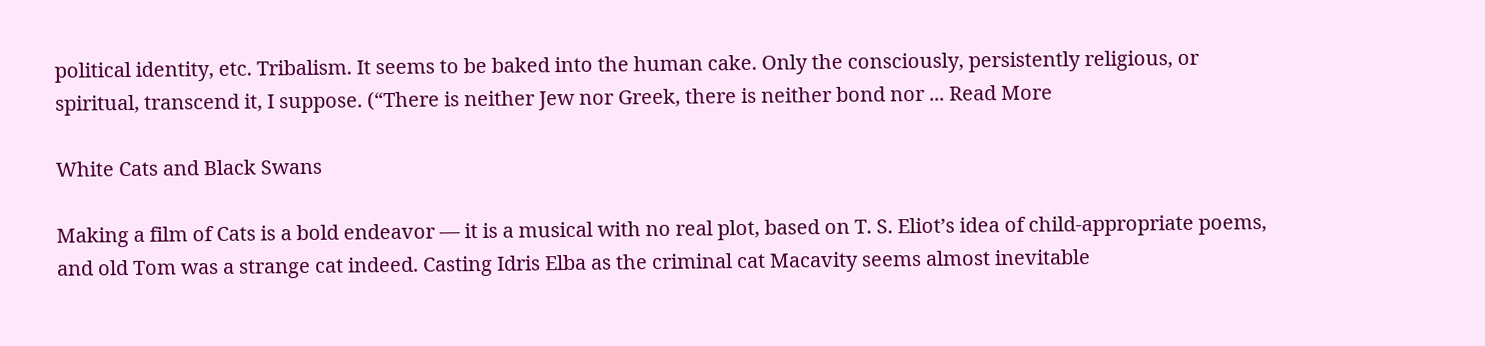political identity, etc. Tribalism. It seems to be baked into the human cake. Only the consciously, persistently religious, or spiritual, transcend it, I suppose. (“There is neither Jew nor Greek, there is neither bond nor ... Read More

White Cats and Black Swans

Making a film of Cats is a bold endeavor — it is a musical with no real plot, based on T. S. Eliot’s idea of child-appropriate poems, and old Tom was a strange cat indeed. Casting Idris Elba as the criminal cat Macavity seems almost inevitable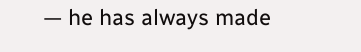— he has always made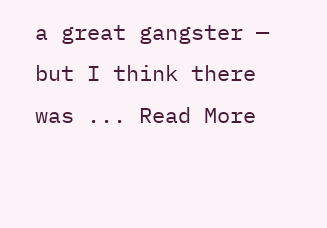a great gangster — but I think there was ... Read More